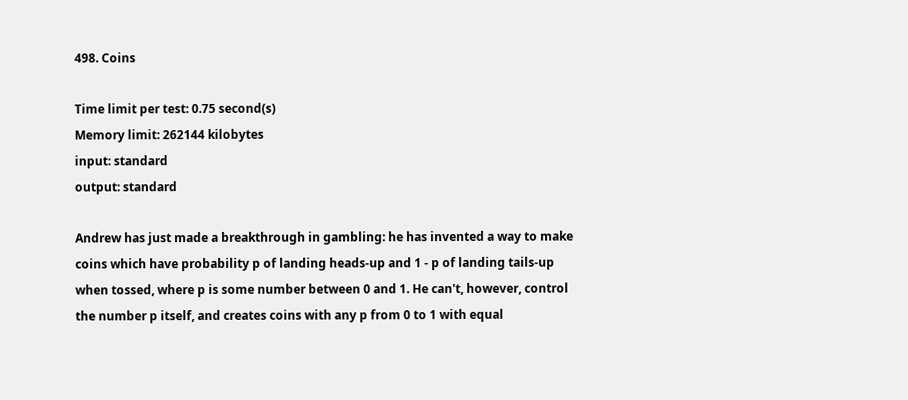498. Coins

Time limit per test: 0.75 second(s)
Memory limit: 262144 kilobytes
input: standard
output: standard

Andrew has just made a breakthrough in gambling: he has invented a way to make coins which have probability p of landing heads-up and 1 - p of landing tails-up when tossed, where p is some number between 0 and 1. He can't, however, control the number p itself, and creates coins with any p from 0 to 1 with equal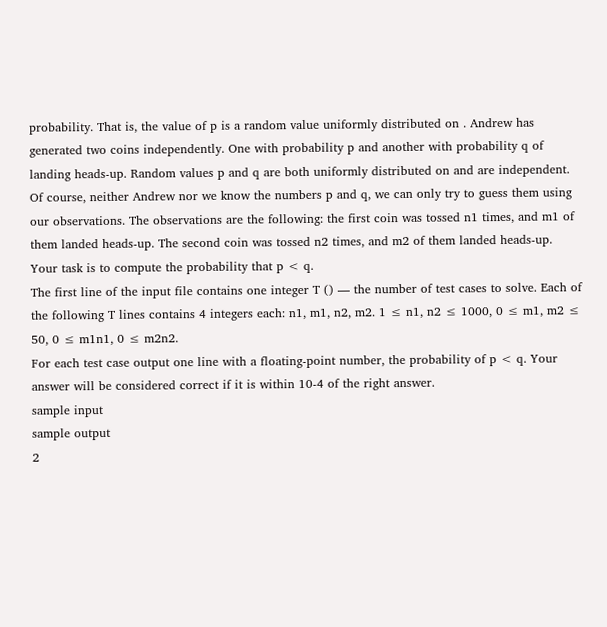probability. That is, the value of p is a random value uniformly distributed on . Andrew has generated two coins independently. One with probability p and another with probability q of landing heads-up. Random values p and q are both uniformly distributed on and are independent. Of course, neither Andrew nor we know the numbers p and q, we can only try to guess them using our observations. The observations are the following: the first coin was tossed n1 times, and m1 of them landed heads-up. The second coin was tossed n2 times, and m2 of them landed heads-up. Your task is to compute the probability that p < q.
The first line of the input file contains one integer T () — the number of test cases to solve. Each of the following T lines contains 4 integers each: n1, m1, n2, m2. 1 ≤ n1, n2 ≤ 1000, 0 ≤ m1, m2 ≤ 50, 0 ≤ m1n1, 0 ≤ m2n2.
For each test case output one line with a floating-point number, the probability of p < q. Your answer will be considered correct if it is within 10-4 of the right answer.
sample input
sample output
2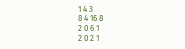1 4 3
8 4 16 8
2 0 6 1
2 0 2 1